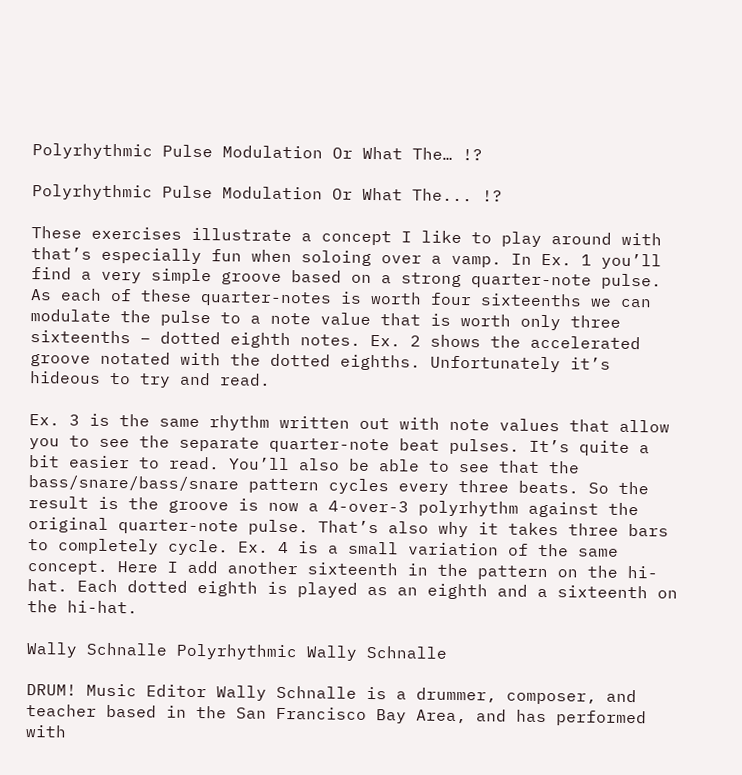Polyrhythmic Pulse Modulation Or What The… !?

Polyrhythmic Pulse Modulation Or What The... !?

These exercises illustrate a concept I like to play around with that’s especially fun when soloing over a vamp. In Ex. 1 you’ll find a very simple groove based on a strong quarter-note pulse. As each of these quarter-notes is worth four sixteenths we can modulate the pulse to a note value that is worth only three sixteenths – dotted eighth notes. Ex. 2 shows the accelerated groove notated with the dotted eighths. Unfortunately it’s hideous to try and read.

Ex. 3 is the same rhythm written out with note values that allow you to see the separate quarter-note beat pulses. It’s quite a bit easier to read. You’ll also be able to see that the bass/snare/bass/snare pattern cycles every three beats. So the result is the groove is now a 4-over-3 polyrhythm against the original quarter-note pulse. That’s also why it takes three bars to completely cycle. Ex. 4 is a small variation of the same concept. Here I add another sixteenth in the pattern on the hi-hat. Each dotted eighth is played as an eighth and a sixteenth on the hi-hat.

Wally Schnalle Polyrhythmic Wally Schnalle

DRUM! Music Editor Wally Schnalle is a drummer, composer, and teacher based in the San Francisco Bay Area, and has performed with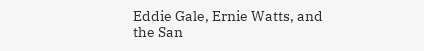Eddie Gale, Ernie Watts, and the San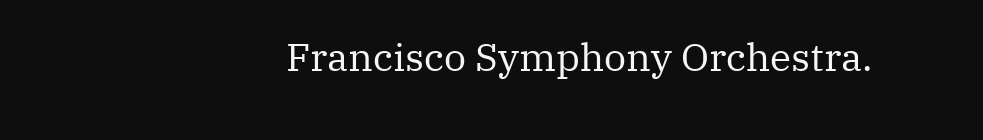Francisco Symphony Orchestra.